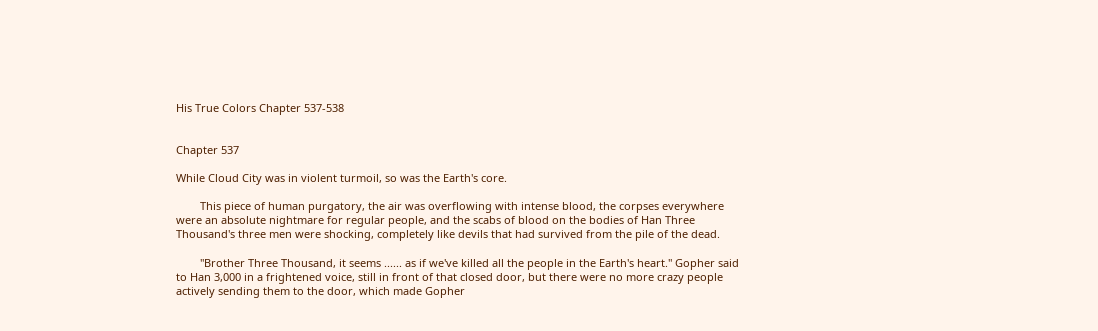His True Colors Chapter 537-538


Chapter 537

While Cloud City was in violent turmoil, so was the Earth's core.

        This piece of human purgatory, the air was overflowing with intense blood, the corpses everywhere were an absolute nightmare for regular people, and the scabs of blood on the bodies of Han Three Thousand's three men were shocking, completely like devils that had survived from the pile of the dead.

        "Brother Three Thousand, it seems ...... as if we've killed all the people in the Earth's heart." Gopher said to Han 3,000 in a frightened voice, still in front of that closed door, but there were no more crazy people actively sending them to the door, which made Gopher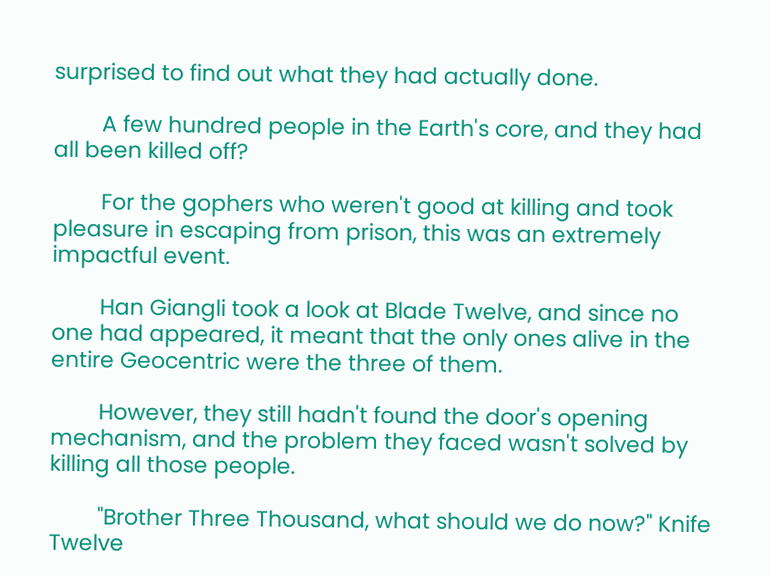surprised to find out what they had actually done.

        A few hundred people in the Earth's core, and they had all been killed off?

        For the gophers who weren't good at killing and took pleasure in escaping from prison, this was an extremely impactful event.

        Han Giangli took a look at Blade Twelve, and since no one had appeared, it meant that the only ones alive in the entire Geocentric were the three of them.

        However, they still hadn't found the door's opening mechanism, and the problem they faced wasn't solved by killing all those people.

        "Brother Three Thousand, what should we do now?" Knife Twelve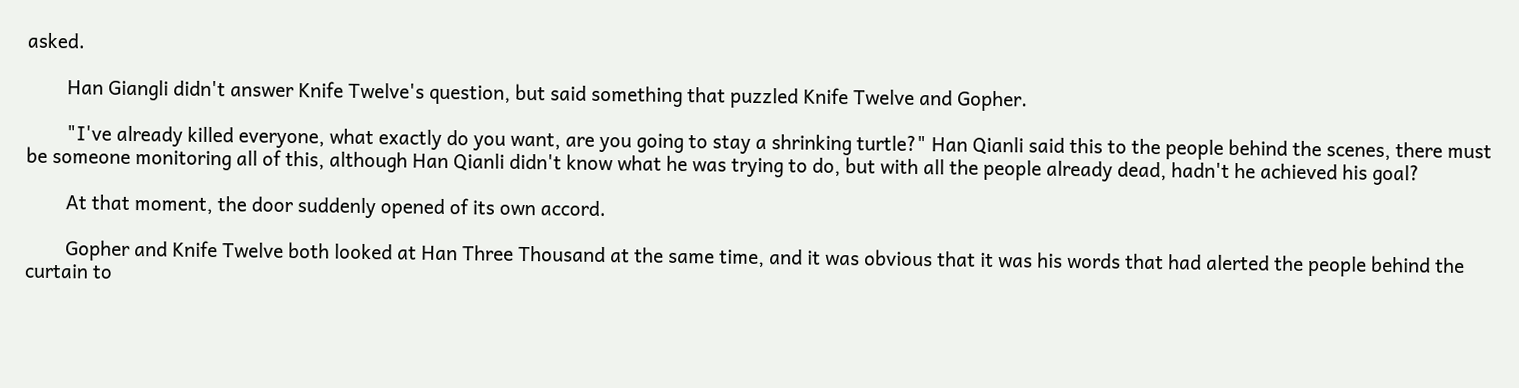asked.

        Han Giangli didn't answer Knife Twelve's question, but said something that puzzled Knife Twelve and Gopher.

        "I've already killed everyone, what exactly do you want, are you going to stay a shrinking turtle?" Han Qianli said this to the people behind the scenes, there must be someone monitoring all of this, although Han Qianli didn't know what he was trying to do, but with all the people already dead, hadn't he achieved his goal?

        At that moment, the door suddenly opened of its own accord.

        Gopher and Knife Twelve both looked at Han Three Thousand at the same time, and it was obvious that it was his words that had alerted the people behind the curtain to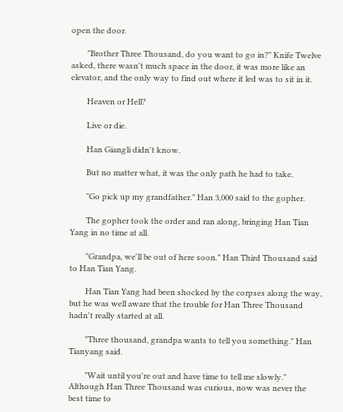open the door.

        "Brother Three Thousand, do you want to go in?" Knife Twelve asked, there wasn't much space in the door, it was more like an elevator, and the only way to find out where it led was to sit in it.

        Heaven or Hell?

        Live or die.

        Han Giangli didn't know.

        But no matter what, it was the only path he had to take.

        "Go pick up my grandfather." Han 3,000 said to the gopher.

        The gopher took the order and ran along, bringing Han Tian Yang in no time at all.

        "Grandpa, we'll be out of here soon." Han Third Thousand said to Han Tian Yang.

        Han Tian Yang had been shocked by the corpses along the way, but he was well aware that the trouble for Han Three Thousand hadn't really started at all.

        "Three thousand, grandpa wants to tell you something." Han Tianyang said.

        "Wait until you're out and have time to tell me slowly." Although Han Three Thousand was curious, now was never the best time to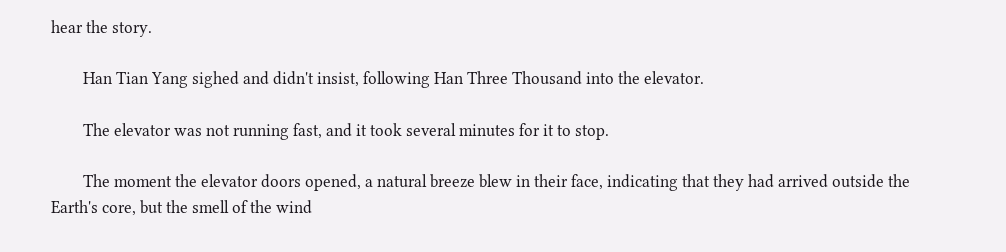hear the story.

        Han Tian Yang sighed and didn't insist, following Han Three Thousand into the elevator.

        The elevator was not running fast, and it took several minutes for it to stop.

        The moment the elevator doors opened, a natural breeze blew in their face, indicating that they had arrived outside the Earth's core, but the smell of the wind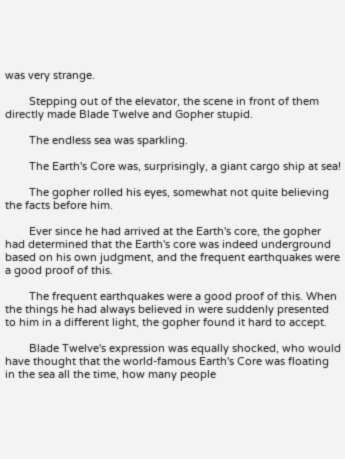was very strange.

        Stepping out of the elevator, the scene in front of them directly made Blade Twelve and Gopher stupid.

        The endless sea was sparkling.

        The Earth's Core was, surprisingly, a giant cargo ship at sea!

        The gopher rolled his eyes, somewhat not quite believing the facts before him.

        Ever since he had arrived at the Earth's core, the gopher had determined that the Earth's core was indeed underground based on his own judgment, and the frequent earthquakes were a good proof of this.

        The frequent earthquakes were a good proof of this. When the things he had always believed in were suddenly presented to him in a different light, the gopher found it hard to accept.

        Blade Twelve's expression was equally shocked, who would have thought that the world-famous Earth's Core was floating in the sea all the time, how many people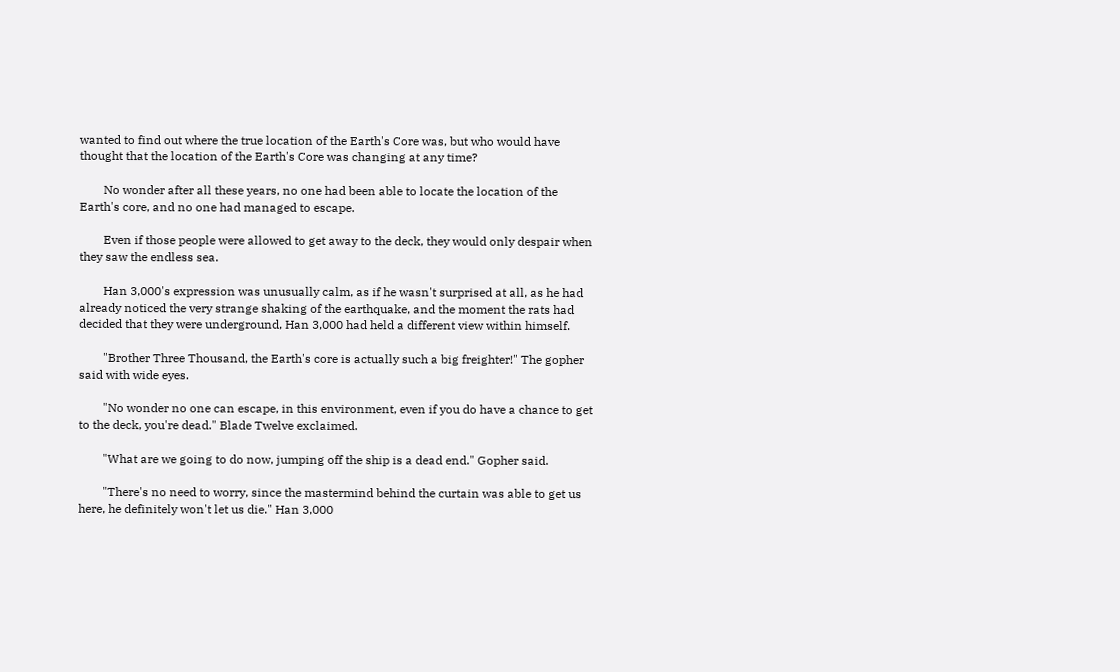wanted to find out where the true location of the Earth's Core was, but who would have thought that the location of the Earth's Core was changing at any time?

        No wonder after all these years, no one had been able to locate the location of the Earth's core, and no one had managed to escape.

        Even if those people were allowed to get away to the deck, they would only despair when they saw the endless sea.

        Han 3,000's expression was unusually calm, as if he wasn't surprised at all, as he had already noticed the very strange shaking of the earthquake, and the moment the rats had decided that they were underground, Han 3,000 had held a different view within himself.

        "Brother Three Thousand, the Earth's core is actually such a big freighter!" The gopher said with wide eyes.

        "No wonder no one can escape, in this environment, even if you do have a chance to get to the deck, you're dead." Blade Twelve exclaimed.

        "What are we going to do now, jumping off the ship is a dead end." Gopher said.

        "There's no need to worry, since the mastermind behind the curtain was able to get us here, he definitely won't let us die." Han 3,000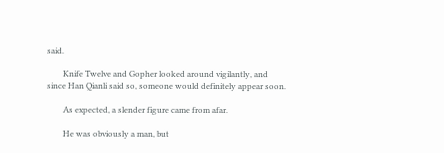said.

        Knife Twelve and Gopher looked around vigilantly, and since Han Qianli said so, someone would definitely appear soon.

        As expected, a slender figure came from afar.

        He was obviously a man, but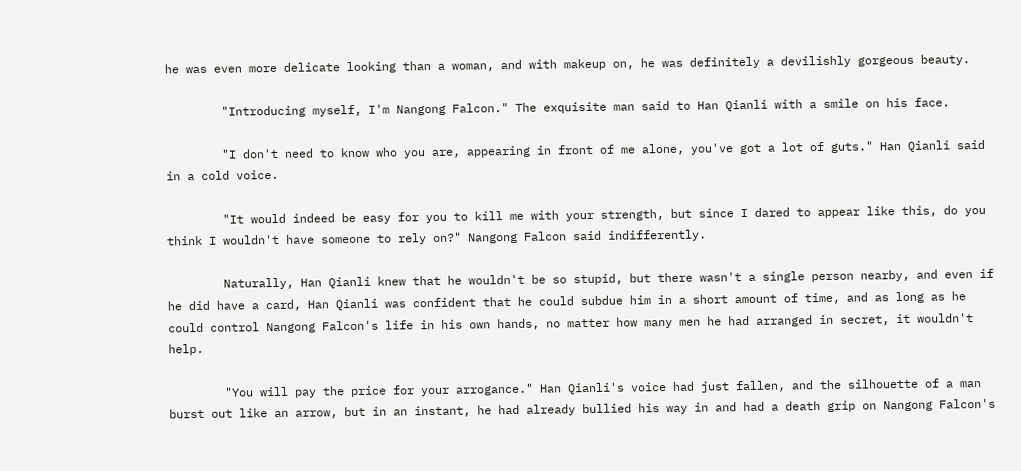he was even more delicate looking than a woman, and with makeup on, he was definitely a devilishly gorgeous beauty.

        "Introducing myself, I'm Nangong Falcon." The exquisite man said to Han Qianli with a smile on his face.

        "I don't need to know who you are, appearing in front of me alone, you've got a lot of guts." Han Qianli said in a cold voice.

        "It would indeed be easy for you to kill me with your strength, but since I dared to appear like this, do you think I wouldn't have someone to rely on?" Nangong Falcon said indifferently.

        Naturally, Han Qianli knew that he wouldn't be so stupid, but there wasn't a single person nearby, and even if he did have a card, Han Qianli was confident that he could subdue him in a short amount of time, and as long as he could control Nangong Falcon's life in his own hands, no matter how many men he had arranged in secret, it wouldn't help.

        "You will pay the price for your arrogance." Han Qianli's voice had just fallen, and the silhouette of a man burst out like an arrow, but in an instant, he had already bullied his way in and had a death grip on Nangong Falcon's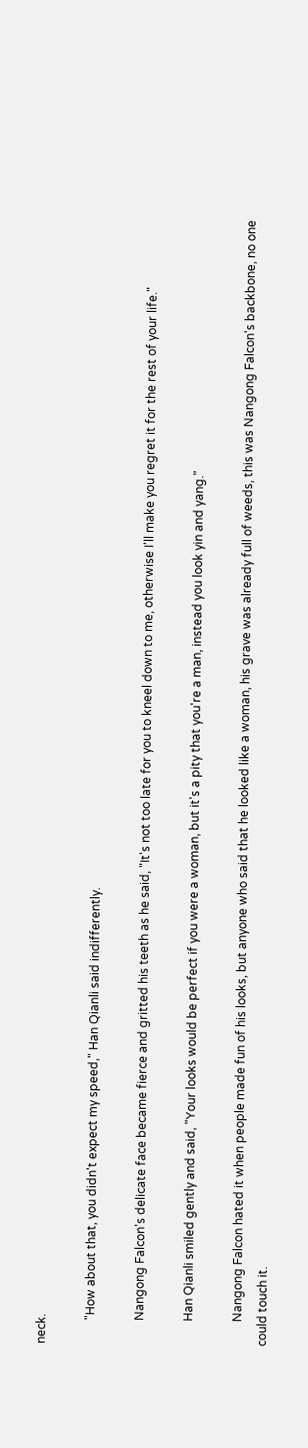neck.

        "How about that, you didn't expect my speed," Han Qianli said indifferently.

        Nangong Falcon's delicate face became fierce and gritted his teeth as he said, "It's not too late for you to kneel down to me, otherwise I'll make you regret it for the rest of your life."

        Han Qianli smiled gently and said, "Your looks would be perfect if you were a woman, but it's a pity that you're a man, instead you look yin and yang."

        Nangong Falcon hated it when people made fun of his looks, but anyone who said that he looked like a woman, his grave was already full of weeds, this was Nangong Falcon's backbone, no one could touch it.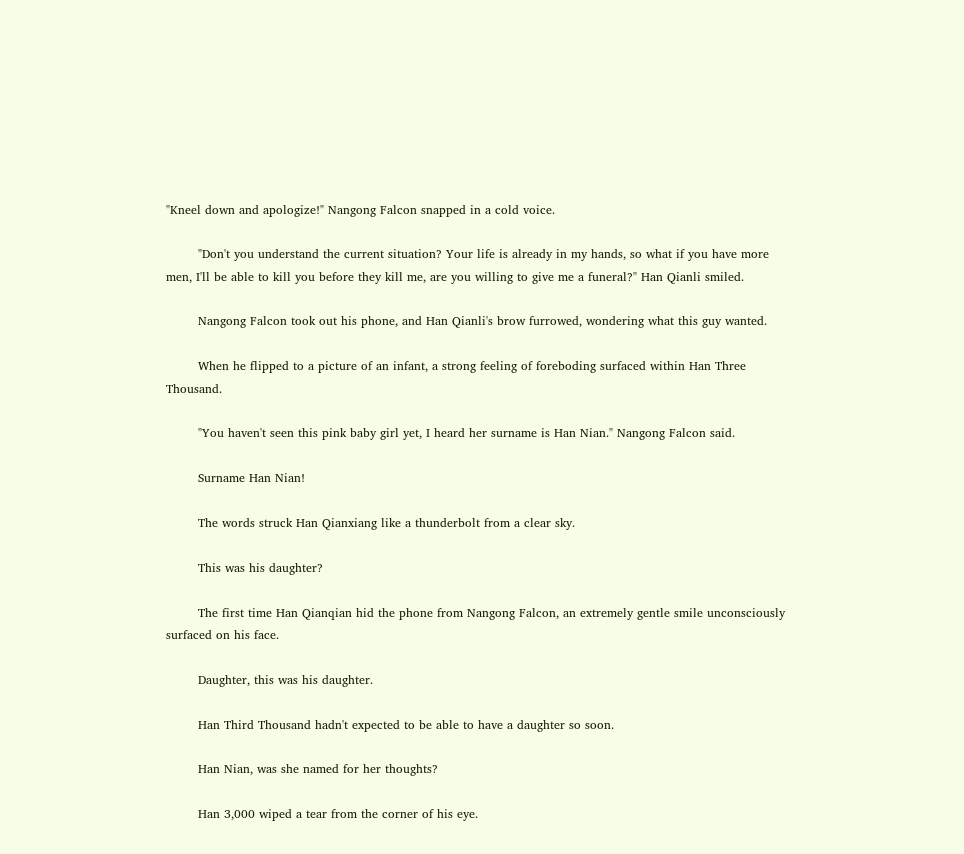"Kneel down and apologize!" Nangong Falcon snapped in a cold voice.

        "Don't you understand the current situation? Your life is already in my hands, so what if you have more men, I'll be able to kill you before they kill me, are you willing to give me a funeral?" Han Qianli smiled.

        Nangong Falcon took out his phone, and Han Qianli's brow furrowed, wondering what this guy wanted.

        When he flipped to a picture of an infant, a strong feeling of foreboding surfaced within Han Three Thousand.

        "You haven't seen this pink baby girl yet, I heard her surname is Han Nian." Nangong Falcon said.

        Surname Han Nian!

        The words struck Han Qianxiang like a thunderbolt from a clear sky.

        This was his daughter?

        The first time Han Qianqian hid the phone from Nangong Falcon, an extremely gentle smile unconsciously surfaced on his face.

        Daughter, this was his daughter.

        Han Third Thousand hadn't expected to be able to have a daughter so soon.

        Han Nian, was she named for her thoughts?

        Han 3,000 wiped a tear from the corner of his eye.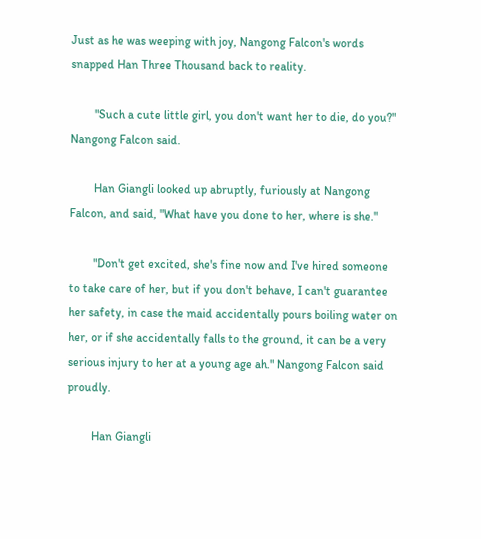Just as he was weeping with joy, Nangong Falcon's words snapped Han Three Thousand back to reality.

        "Such a cute little girl, you don't want her to die, do you?" Nangong Falcon said.

        Han Giangli looked up abruptly, furiously at Nangong Falcon, and said, "What have you done to her, where is she."

        "Don't get excited, she's fine now and I've hired someone to take care of her, but if you don't behave, I can't guarantee her safety, in case the maid accidentally pours boiling water on her, or if she accidentally falls to the ground, it can be a very serious injury to her at a young age ah." Nangong Falcon said proudly.

        Han Giangli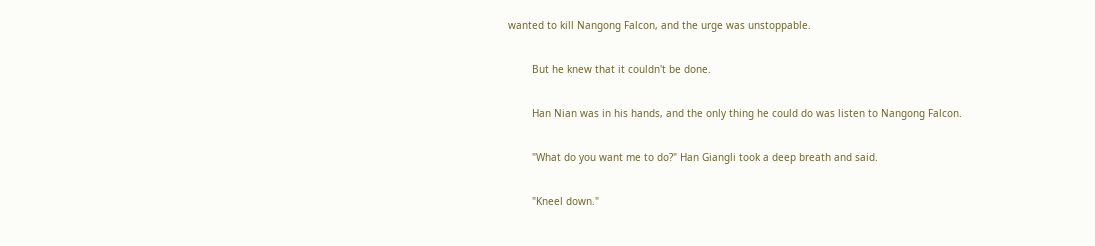wanted to kill Nangong Falcon, and the urge was unstoppable.

        But he knew that it couldn't be done.

        Han Nian was in his hands, and the only thing he could do was listen to Nangong Falcon.

        "What do you want me to do?" Han Giangli took a deep breath and said.

        "Kneel down."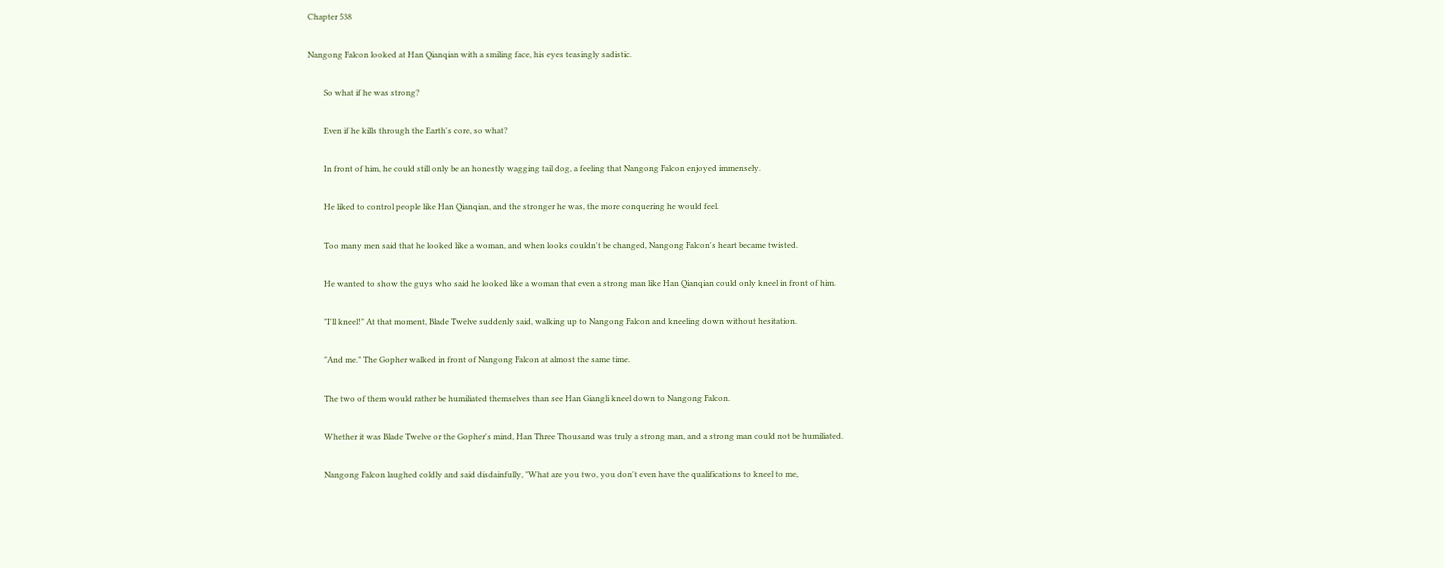Chapter 538

Nangong Falcon looked at Han Qianqian with a smiling face, his eyes teasingly sadistic.

        So what if he was strong?

        Even if he kills through the Earth's core, so what?

        In front of him, he could still only be an honestly wagging tail dog, a feeling that Nangong Falcon enjoyed immensely.

        He liked to control people like Han Qianqian, and the stronger he was, the more conquering he would feel.

        Too many men said that he looked like a woman, and when looks couldn't be changed, Nangong Falcon's heart became twisted.

        He wanted to show the guys who said he looked like a woman that even a strong man like Han Qianqian could only kneel in front of him.

        "I'll kneel!" At that moment, Blade Twelve suddenly said, walking up to Nangong Falcon and kneeling down without hesitation.

        "And me." The Gopher walked in front of Nangong Falcon at almost the same time.

        The two of them would rather be humiliated themselves than see Han Giangli kneel down to Nangong Falcon.

        Whether it was Blade Twelve or the Gopher's mind, Han Three Thousand was truly a strong man, and a strong man could not be humiliated.

        Nangong Falcon laughed coldly and said disdainfully, "What are you two, you don't even have the qualifications to kneel to me,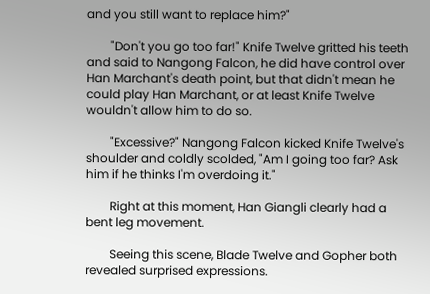and you still want to replace him?"

        "Don't you go too far!" Knife Twelve gritted his teeth and said to Nangong Falcon, he did have control over Han Marchant's death point, but that didn't mean he could play Han Marchant, or at least Knife Twelve wouldn't allow him to do so.

        "Excessive?" Nangong Falcon kicked Knife Twelve's shoulder and coldly scolded, "Am I going too far? Ask him if he thinks I'm overdoing it."

        Right at this moment, Han Giangli clearly had a bent leg movement.

        Seeing this scene, Blade Twelve and Gopher both revealed surprised expressions.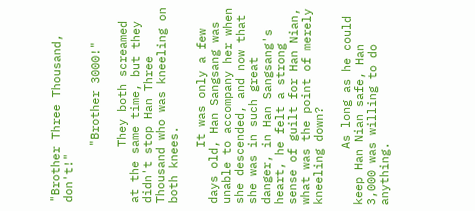"Brother Three Thousand, don't!"

        "Brother 3000!"

        They both screamed at the same time, but they didn't stop Han Three Thousand who was kneeling on both knees.

        It was only a few days old, Han Sangsang was unable to accompany her when she descended, and now that she was in such great danger, in Han Sangsang's heart, he felt a strong sense of guilt for Han Nian, what was the point of merely kneeling down?

        As long as he could keep Han Nian safe, Han 3,000 was willing to do anything.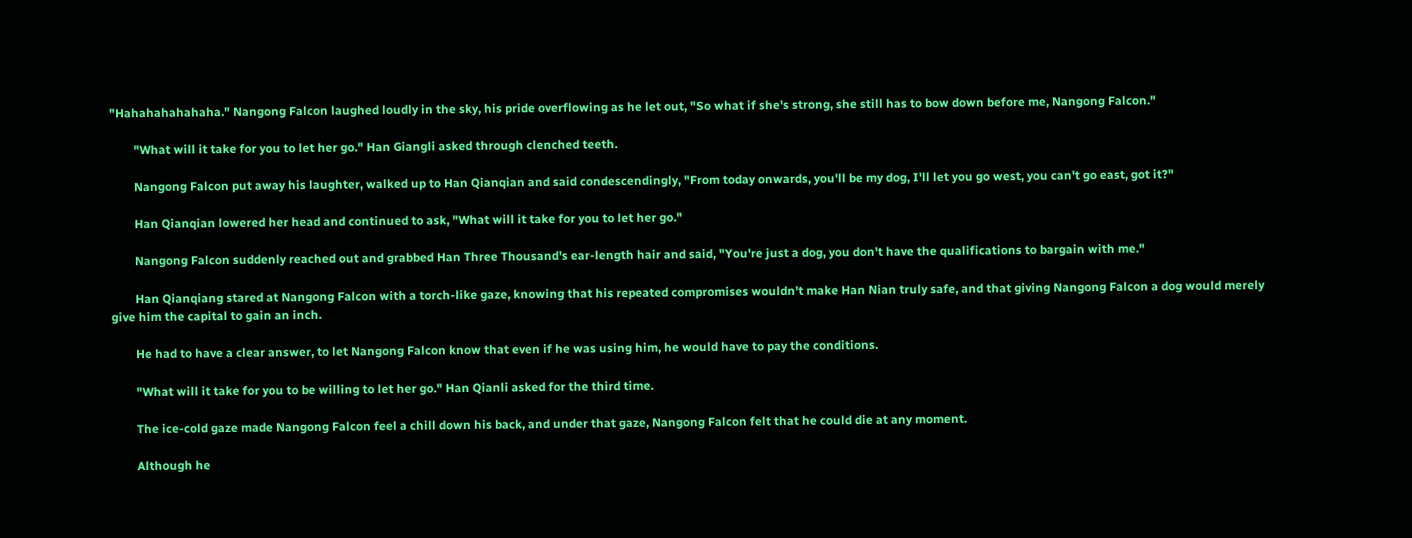"Hahahahahahaha." Nangong Falcon laughed loudly in the sky, his pride overflowing as he let out, "So what if she's strong, she still has to bow down before me, Nangong Falcon."

        "What will it take for you to let her go." Han Giangli asked through clenched teeth.

        Nangong Falcon put away his laughter, walked up to Han Qianqian and said condescendingly, "From today onwards, you'll be my dog, I'll let you go west, you can't go east, got it?"

        Han Qianqian lowered her head and continued to ask, "What will it take for you to let her go."

        Nangong Falcon suddenly reached out and grabbed Han Three Thousand's ear-length hair and said, "You're just a dog, you don't have the qualifications to bargain with me."

        Han Qianqiang stared at Nangong Falcon with a torch-like gaze, knowing that his repeated compromises wouldn't make Han Nian truly safe, and that giving Nangong Falcon a dog would merely give him the capital to gain an inch.

        He had to have a clear answer, to let Nangong Falcon know that even if he was using him, he would have to pay the conditions.

        "What will it take for you to be willing to let her go." Han Qianli asked for the third time.

        The ice-cold gaze made Nangong Falcon feel a chill down his back, and under that gaze, Nangong Falcon felt that he could die at any moment.

        Although he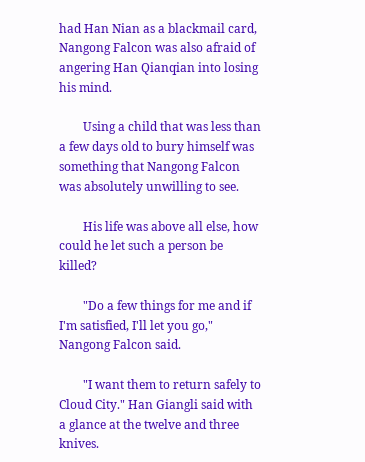had Han Nian as a blackmail card, Nangong Falcon was also afraid of angering Han Qianqian into losing his mind.

        Using a child that was less than a few days old to bury himself was something that Nangong Falcon was absolutely unwilling to see.

        His life was above all else, how could he let such a person be killed?

        "Do a few things for me and if I'm satisfied, I'll let you go," Nangong Falcon said.

        "I want them to return safely to Cloud City." Han Giangli said with a glance at the twelve and three knives.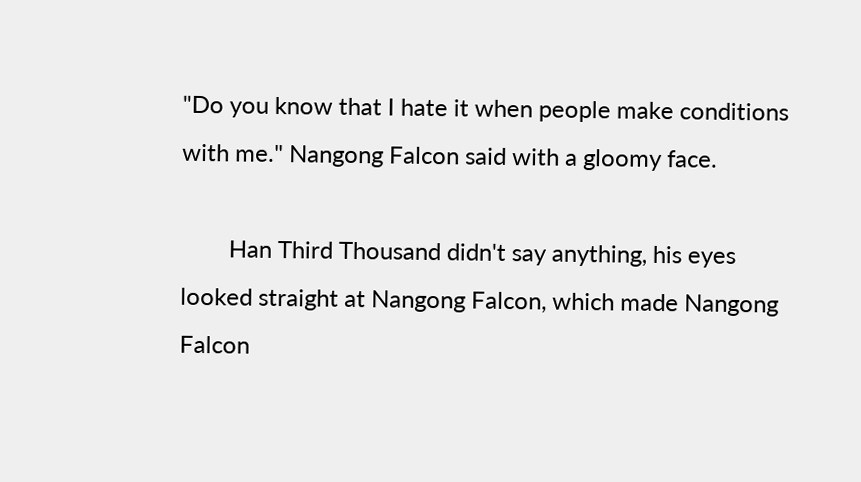"Do you know that I hate it when people make conditions with me." Nangong Falcon said with a gloomy face.

        Han Third Thousand didn't say anything, his eyes looked straight at Nangong Falcon, which made Nangong Falcon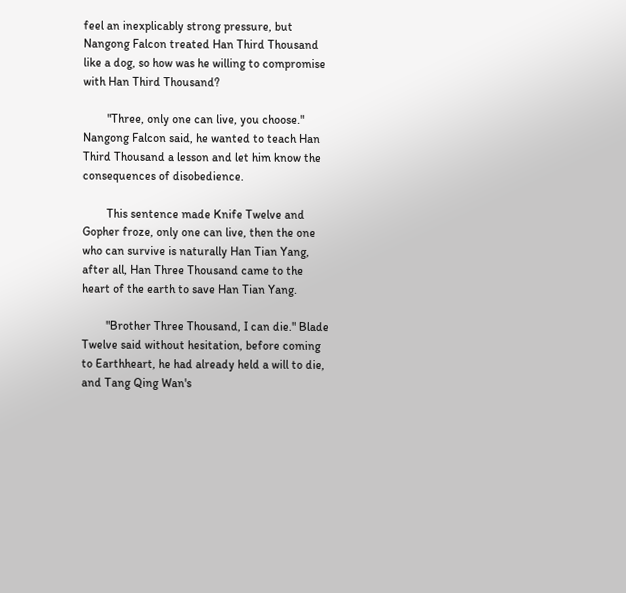feel an inexplicably strong pressure, but Nangong Falcon treated Han Third Thousand like a dog, so how was he willing to compromise with Han Third Thousand?

        "Three, only one can live, you choose." Nangong Falcon said, he wanted to teach Han Third Thousand a lesson and let him know the consequences of disobedience.

        This sentence made Knife Twelve and Gopher froze, only one can live, then the one who can survive is naturally Han Tian Yang, after all, Han Three Thousand came to the heart of the earth to save Han Tian Yang.

        "Brother Three Thousand, I can die." Blade Twelve said without hesitation, before coming to Earthheart, he had already held a will to die, and Tang Qing Wan's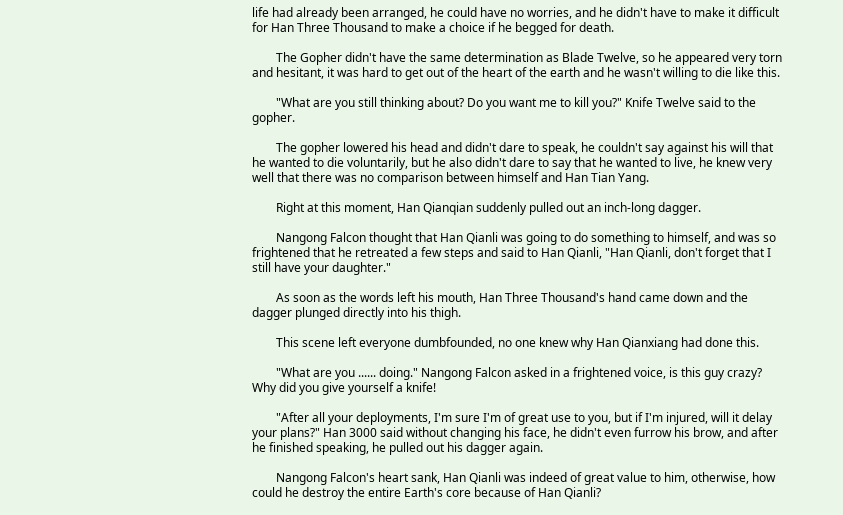life had already been arranged, he could have no worries, and he didn't have to make it difficult for Han Three Thousand to make a choice if he begged for death.

        The Gopher didn't have the same determination as Blade Twelve, so he appeared very torn and hesitant, it was hard to get out of the heart of the earth and he wasn't willing to die like this.

        "What are you still thinking about? Do you want me to kill you?" Knife Twelve said to the gopher.

        The gopher lowered his head and didn't dare to speak, he couldn't say against his will that he wanted to die voluntarily, but he also didn't dare to say that he wanted to live, he knew very well that there was no comparison between himself and Han Tian Yang.

        Right at this moment, Han Qianqian suddenly pulled out an inch-long dagger.

        Nangong Falcon thought that Han Qianli was going to do something to himself, and was so frightened that he retreated a few steps and said to Han Qianli, "Han Qianli, don't forget that I still have your daughter."

        As soon as the words left his mouth, Han Three Thousand's hand came down and the dagger plunged directly into his thigh.

        This scene left everyone dumbfounded, no one knew why Han Qianxiang had done this.

        "What are you ...... doing." Nangong Falcon asked in a frightened voice, is this guy crazy? Why did you give yourself a knife!

        "After all your deployments, I'm sure I'm of great use to you, but if I'm injured, will it delay your plans?" Han 3000 said without changing his face, he didn't even furrow his brow, and after he finished speaking, he pulled out his dagger again.

        Nangong Falcon's heart sank, Han Qianli was indeed of great value to him, otherwise, how could he destroy the entire Earth's core because of Han Qianli?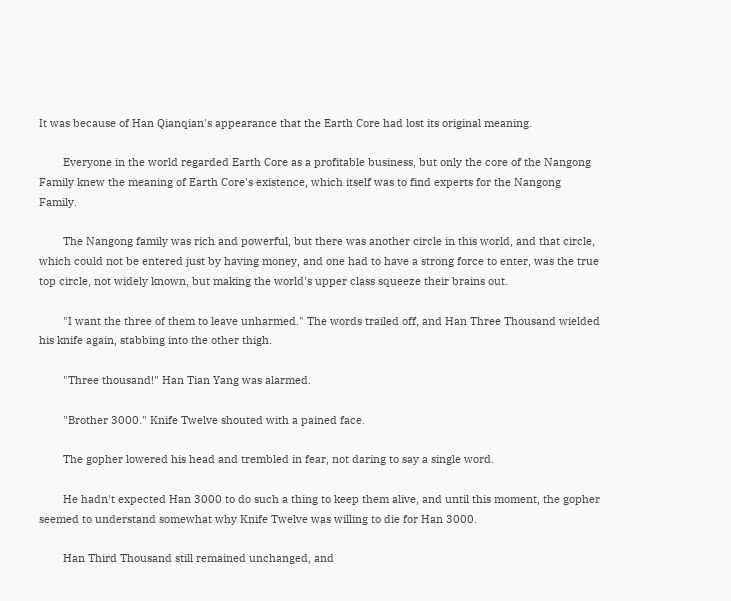It was because of Han Qianqian's appearance that the Earth Core had lost its original meaning.

        Everyone in the world regarded Earth Core as a profitable business, but only the core of the Nangong Family knew the meaning of Earth Core's existence, which itself was to find experts for the Nangong Family.

        The Nangong family was rich and powerful, but there was another circle in this world, and that circle, which could not be entered just by having money, and one had to have a strong force to enter, was the true top circle, not widely known, but making the world's upper class squeeze their brains out.

        "I want the three of them to leave unharmed." The words trailed off, and Han Three Thousand wielded his knife again, stabbing into the other thigh.

        "Three thousand!" Han Tian Yang was alarmed.

        "Brother 3000." Knife Twelve shouted with a pained face.

        The gopher lowered his head and trembled in fear, not daring to say a single word.

        He hadn't expected Han 3000 to do such a thing to keep them alive, and until this moment, the gopher seemed to understand somewhat why Knife Twelve was willing to die for Han 3000.

        Han Third Thousand still remained unchanged, and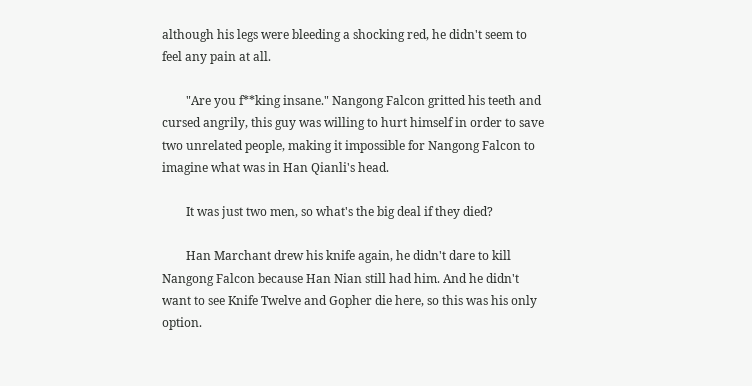although his legs were bleeding a shocking red, he didn't seem to feel any pain at all.

        "Are you f**king insane." Nangong Falcon gritted his teeth and cursed angrily, this guy was willing to hurt himself in order to save two unrelated people, making it impossible for Nangong Falcon to imagine what was in Han Qianli's head.

        It was just two men, so what's the big deal if they died?

        Han Marchant drew his knife again, he didn't dare to kill Nangong Falcon because Han Nian still had him. And he didn't want to see Knife Twelve and Gopher die here, so this was his only option.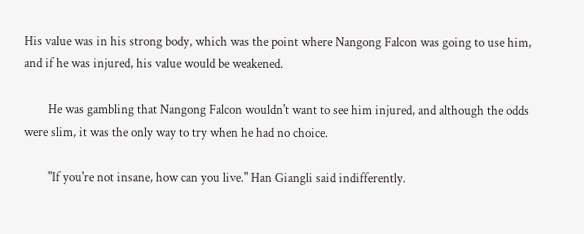His value was in his strong body, which was the point where Nangong Falcon was going to use him, and if he was injured, his value would be weakened.

        He was gambling that Nangong Falcon wouldn't want to see him injured, and although the odds were slim, it was the only way to try when he had no choice.

        "If you're not insane, how can you live." Han Giangli said indifferently.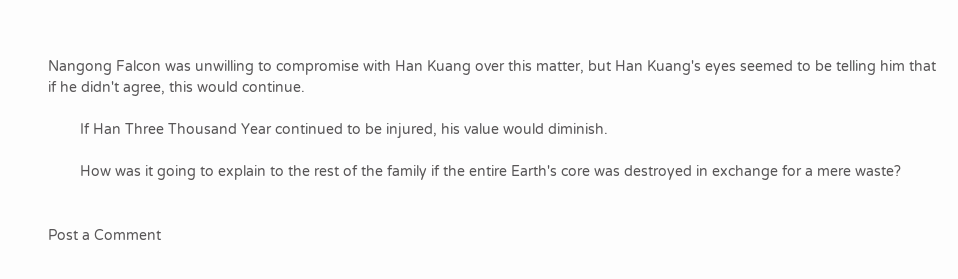Nangong Falcon was unwilling to compromise with Han Kuang over this matter, but Han Kuang's eyes seemed to be telling him that if he didn't agree, this would continue.

        If Han Three Thousand Year continued to be injured, his value would diminish.

        How was it going to explain to the rest of the family if the entire Earth's core was destroyed in exchange for a mere waste?


Post a Comment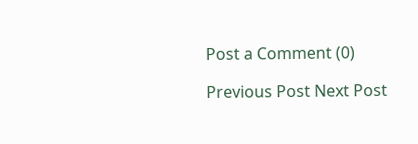Post a Comment (0)

Previous Post Next Post